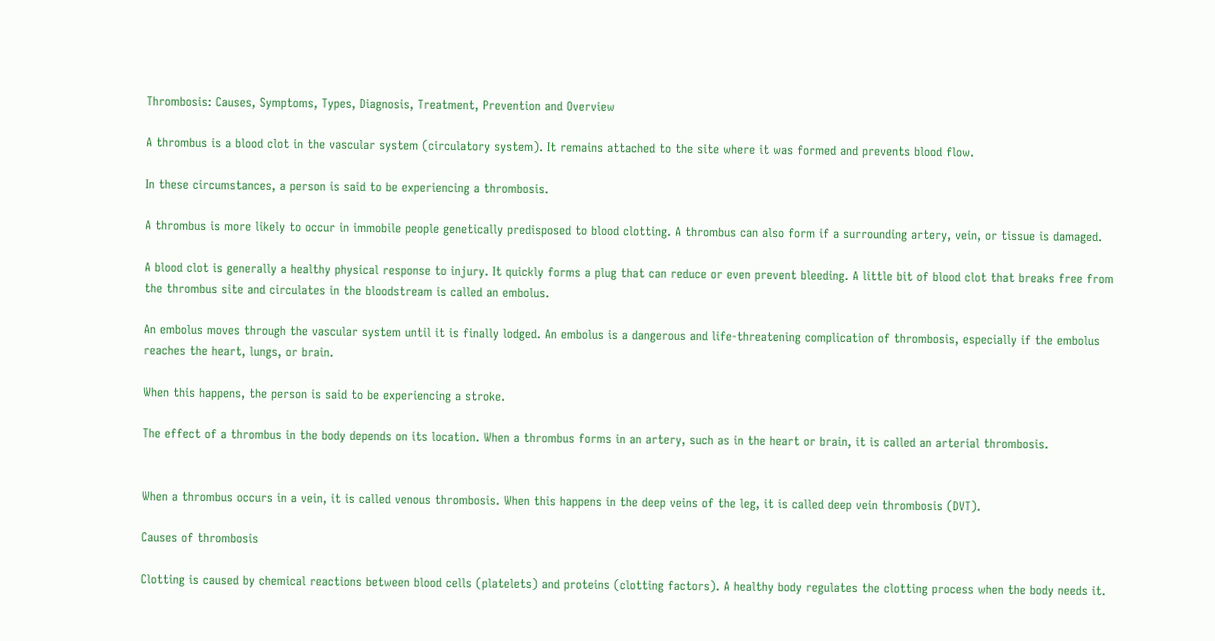Thrombosis: Causes, Symptoms, Types, Diagnosis, Treatment, Prevention and Overview

A thrombus is a blood clot in the vascular system (circulatory system). It remains attached to the site where it was formed and prevents blood flow.

In these circumstances, a person is said to be experiencing a thrombosis.

A thrombus is more likely to occur in immobile people genetically predisposed to blood clotting. A thrombus can also form if a surrounding artery, vein, or tissue is damaged.

A blood clot is generally a healthy physical response to injury. It quickly forms a plug that can reduce or even prevent bleeding. A little bit of blood clot that breaks free from the thrombus site and circulates in the bloodstream is called an embolus.

An embolus moves through the vascular system until it is finally lodged. An embolus is a dangerous and life-threatening complication of thrombosis, especially if the embolus reaches the heart, lungs, or brain.

When this happens, the person is said to be experiencing a stroke.

The effect of a thrombus in the body depends on its location. When a thrombus forms in an artery, such as in the heart or brain, it is called an arterial thrombosis.


When a thrombus occurs in a vein, it is called venous thrombosis. When this happens in the deep veins of the leg, it is called deep vein thrombosis (DVT).

Causes of thrombosis

Clotting is caused by chemical reactions between blood cells (platelets) and proteins (clotting factors). A healthy body regulates the clotting process when the body needs it.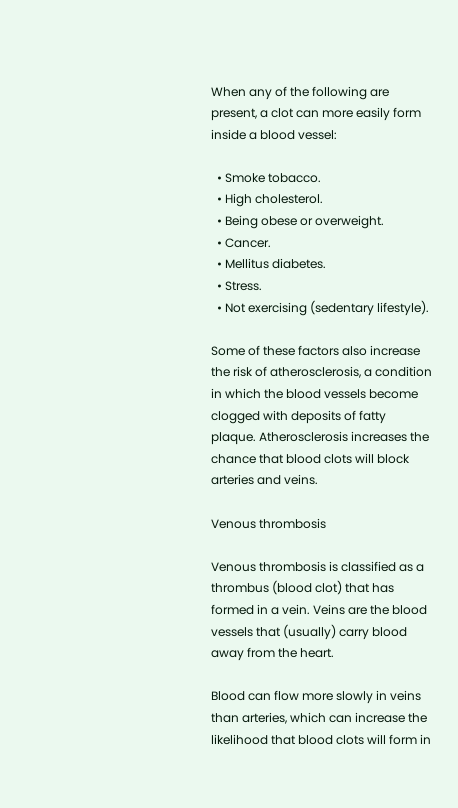When any of the following are present, a clot can more easily form inside a blood vessel:

  • Smoke tobacco.
  • High cholesterol.
  • Being obese or overweight.
  • Cancer.
  • Mellitus diabetes.
  • Stress.
  • Not exercising (sedentary lifestyle).

Some of these factors also increase the risk of atherosclerosis, a condition in which the blood vessels become clogged with deposits of fatty plaque. Atherosclerosis increases the chance that blood clots will block arteries and veins.

Venous thrombosis

Venous thrombosis is classified as a thrombus (blood clot) that has formed in a vein. Veins are the blood vessels that (usually) carry blood away from the heart.

Blood can flow more slowly in veins than arteries, which can increase the likelihood that blood clots will form in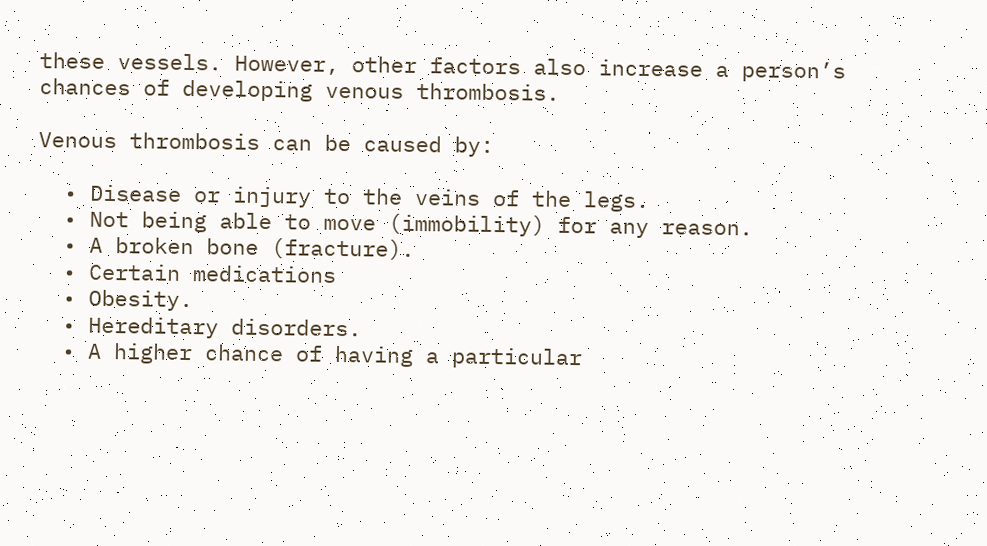these vessels. However, other factors also increase a person’s chances of developing venous thrombosis.

Venous thrombosis can be caused by:

  • Disease or injury to the veins of the legs.
  • Not being able to move (immobility) for any reason.
  • A broken bone (fracture).
  • Certain medications
  • Obesity.
  • Hereditary disorders.
  • A higher chance of having a particular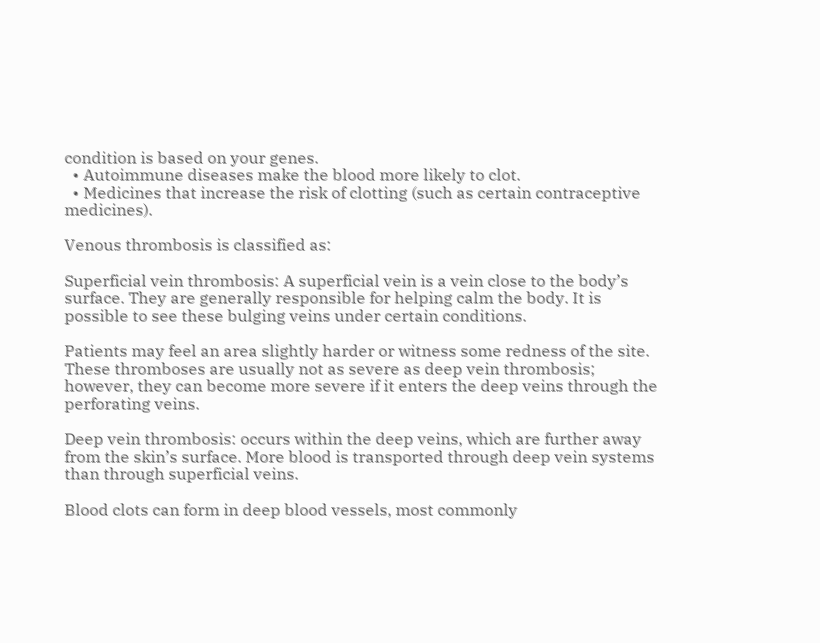condition is based on your genes.
  • Autoimmune diseases make the blood more likely to clot.
  • Medicines that increase the risk of clotting (such as certain contraceptive medicines).

Venous thrombosis is classified as:

Superficial vein thrombosis: A superficial vein is a vein close to the body’s surface. They are generally responsible for helping calm the body. It is possible to see these bulging veins under certain conditions.

Patients may feel an area slightly harder or witness some redness of the site. These thromboses are usually not as severe as deep vein thrombosis; however, they can become more severe if it enters the deep veins through the perforating veins.

Deep vein thrombosis: occurs within the deep veins, which are further away from the skin’s surface. More blood is transported through deep vein systems than through superficial veins.

Blood clots can form in deep blood vessels, most commonly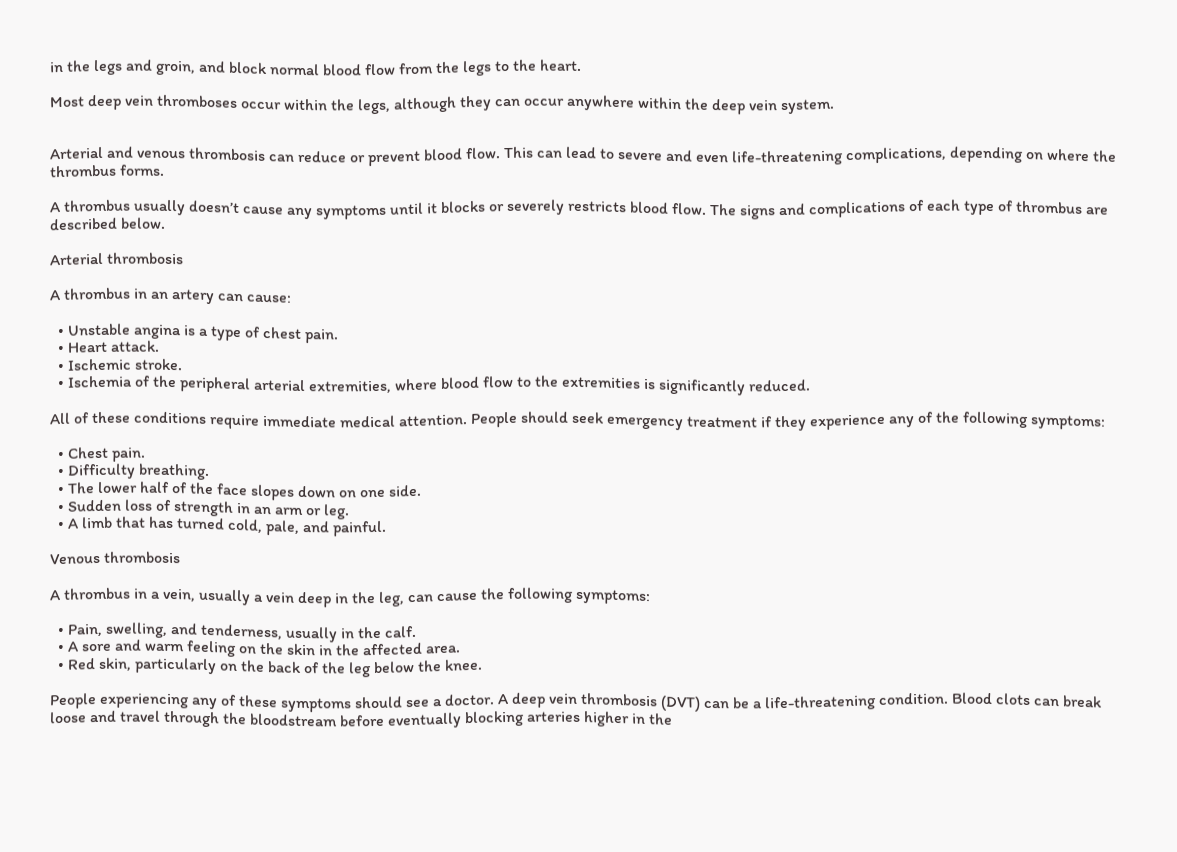in the legs and groin, and block normal blood flow from the legs to the heart.

Most deep vein thromboses occur within the legs, although they can occur anywhere within the deep vein system.


Arterial and venous thrombosis can reduce or prevent blood flow. This can lead to severe and even life-threatening complications, depending on where the thrombus forms.

A thrombus usually doesn’t cause any symptoms until it blocks or severely restricts blood flow. The signs and complications of each type of thrombus are described below.

Arterial thrombosis

A thrombus in an artery can cause:

  • Unstable angina is a type of chest pain.
  • Heart attack.
  • Ischemic stroke.
  • Ischemia of the peripheral arterial extremities, where blood flow to the extremities is significantly reduced.

All of these conditions require immediate medical attention. People should seek emergency treatment if they experience any of the following symptoms:

  • Chest pain.
  • Difficulty breathing.
  • The lower half of the face slopes down on one side.
  • Sudden loss of strength in an arm or leg.
  • A limb that has turned cold, pale, and painful.

Venous thrombosis

A thrombus in a vein, usually a vein deep in the leg, can cause the following symptoms:

  • Pain, swelling, and tenderness, usually in the calf.
  • A sore and warm feeling on the skin in the affected area.
  • Red skin, particularly on the back of the leg below the knee.

People experiencing any of these symptoms should see a doctor. A deep vein thrombosis (DVT) can be a life-threatening condition. Blood clots can break loose and travel through the bloodstream before eventually blocking arteries higher in the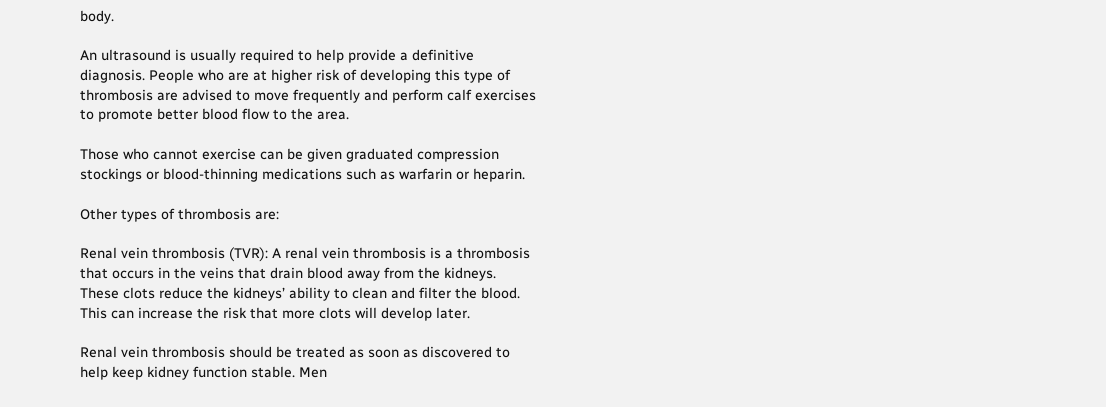body.

An ultrasound is usually required to help provide a definitive diagnosis. People who are at higher risk of developing this type of thrombosis are advised to move frequently and perform calf exercises to promote better blood flow to the area.

Those who cannot exercise can be given graduated compression stockings or blood-thinning medications such as warfarin or heparin.

Other types of thrombosis are:

Renal vein thrombosis (TVR): A renal vein thrombosis is a thrombosis that occurs in the veins that drain blood away from the kidneys. These clots reduce the kidneys’ ability to clean and filter the blood. This can increase the risk that more clots will develop later.

Renal vein thrombosis should be treated as soon as discovered to help keep kidney function stable. Men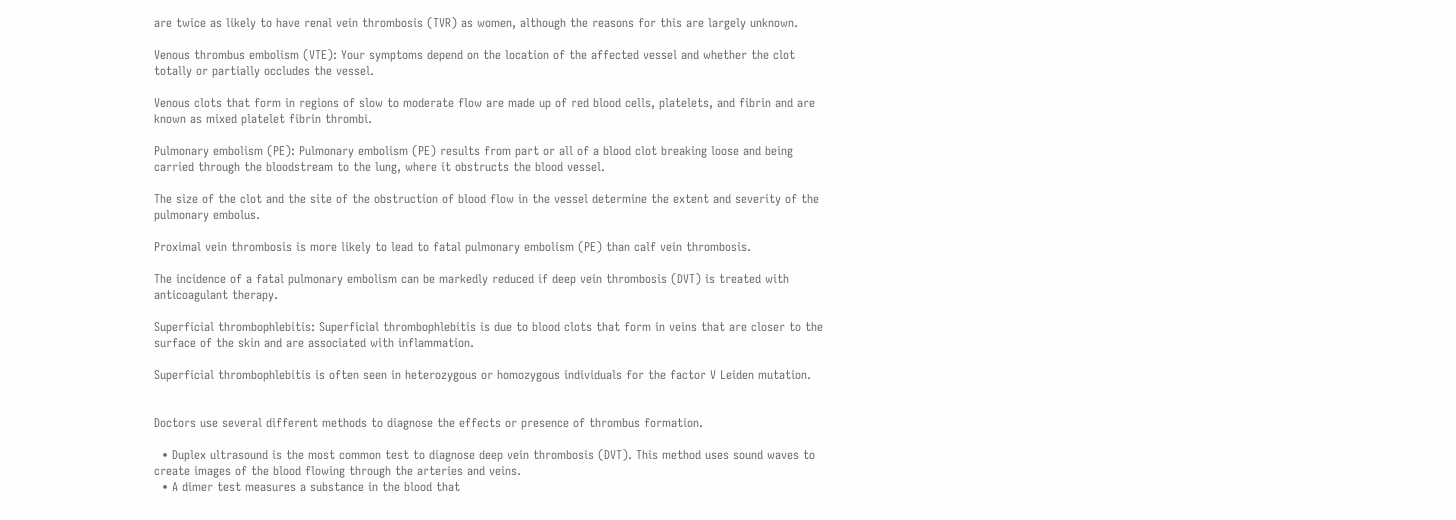are twice as likely to have renal vein thrombosis (TVR) as women, although the reasons for this are largely unknown.

Venous thrombus embolism (VTE): Your symptoms depend on the location of the affected vessel and whether the clot totally or partially occludes the vessel.

Venous clots that form in regions of slow to moderate flow are made up of red blood cells, platelets, and fibrin and are known as mixed platelet fibrin thrombi.

Pulmonary embolism (PE): Pulmonary embolism (PE) results from part or all of a blood clot breaking loose and being carried through the bloodstream to the lung, where it obstructs the blood vessel.

The size of the clot and the site of the obstruction of blood flow in the vessel determine the extent and severity of the pulmonary embolus.

Proximal vein thrombosis is more likely to lead to fatal pulmonary embolism (PE) than calf vein thrombosis.

The incidence of a fatal pulmonary embolism can be markedly reduced if deep vein thrombosis (DVT) is treated with anticoagulant therapy.

Superficial thrombophlebitis: Superficial thrombophlebitis is due to blood clots that form in veins that are closer to the surface of the skin and are associated with inflammation.

Superficial thrombophlebitis is often seen in heterozygous or homozygous individuals for the factor V Leiden mutation.


Doctors use several different methods to diagnose the effects or presence of thrombus formation.

  • Duplex ultrasound is the most common test to diagnose deep vein thrombosis (DVT). This method uses sound waves to create images of the blood flowing through the arteries and veins.
  • A dimer test measures a substance in the blood that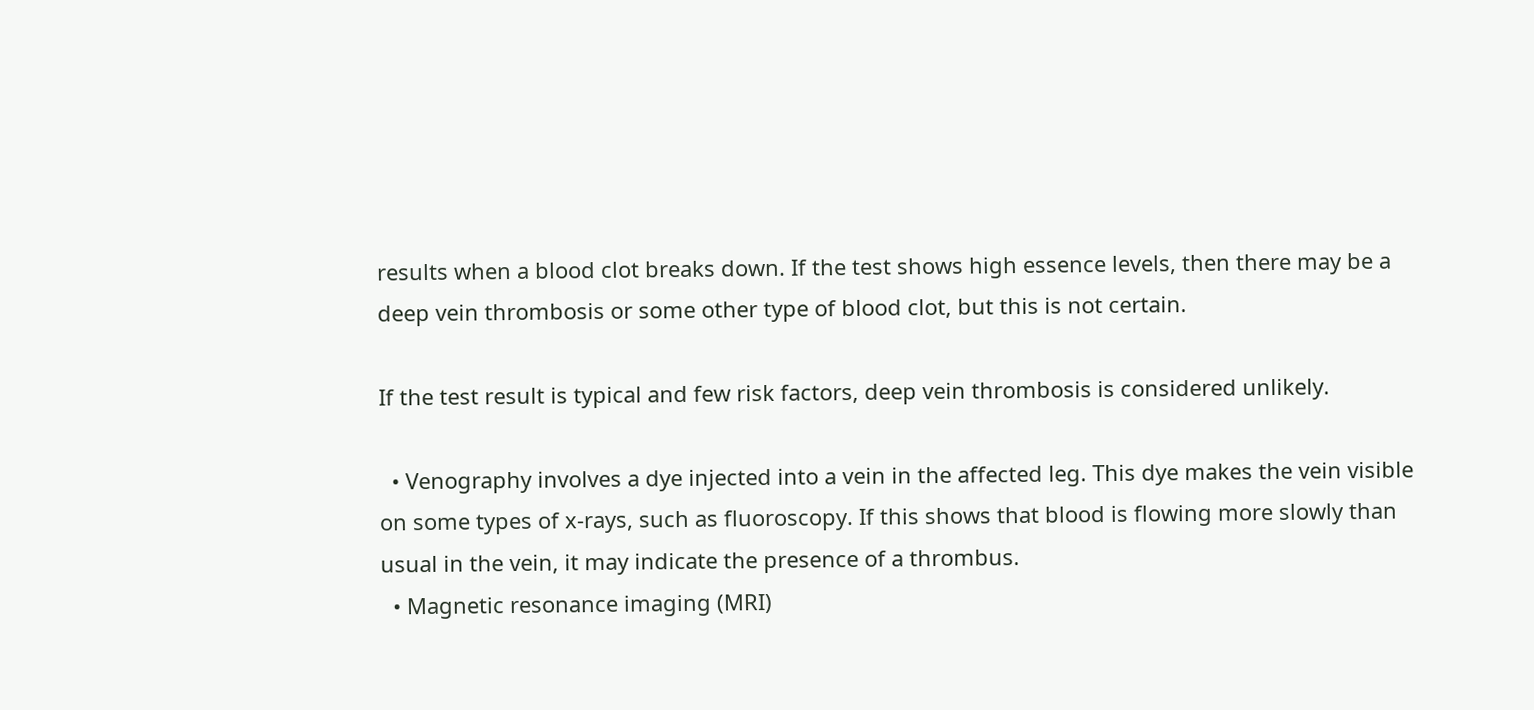results when a blood clot breaks down. If the test shows high essence levels, then there may be a deep vein thrombosis or some other type of blood clot, but this is not certain.

If the test result is typical and few risk factors, deep vein thrombosis is considered unlikely.

  • Venography involves a dye injected into a vein in the affected leg. This dye makes the vein visible on some types of x-rays, such as fluoroscopy. If this shows that blood is flowing more slowly than usual in the vein, it may indicate the presence of a thrombus.
  • Magnetic resonance imaging (MRI)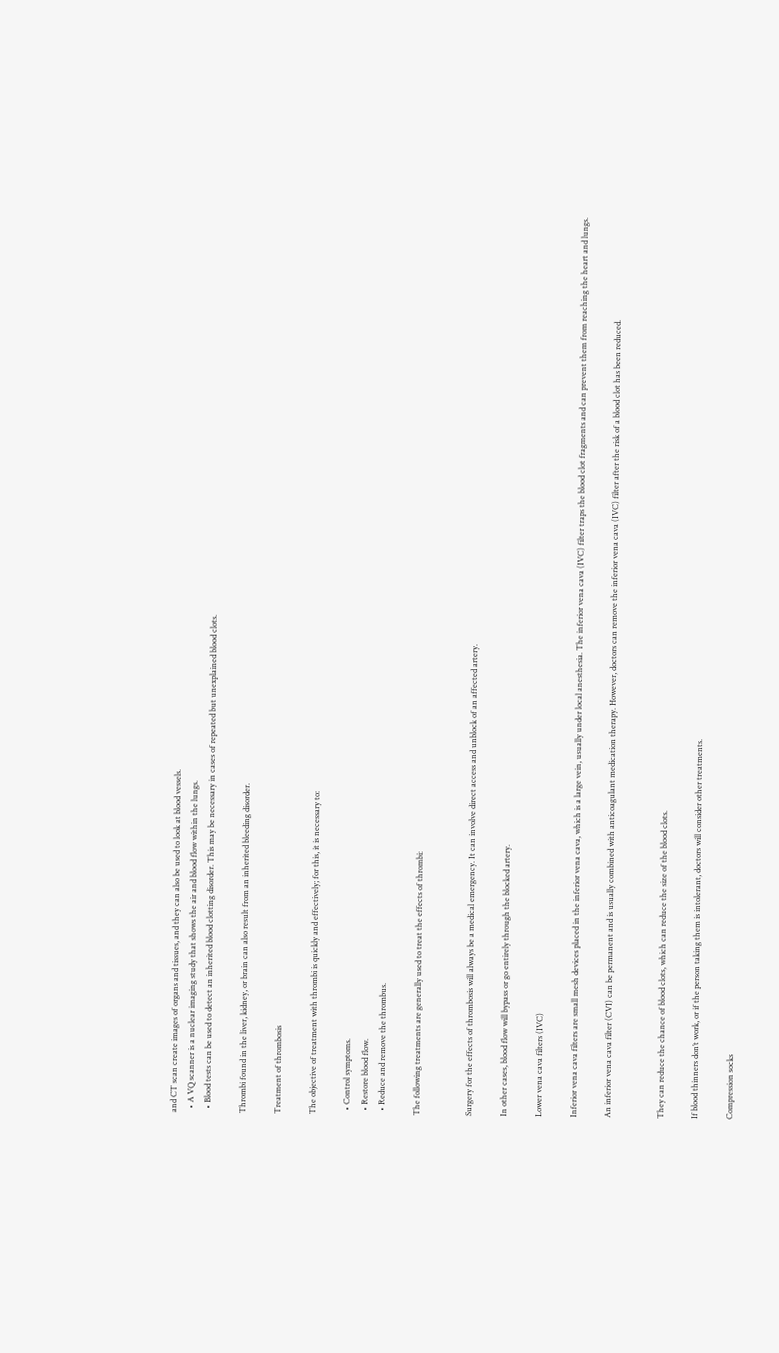and CT scan create images of organs and tissues, and they can also be used to look at blood vessels.
  • A VQ scanner is a nuclear imaging study that shows the air and blood flow within the lungs.
  • Blood tests can be used to detect an inherited blood clotting disorder. This may be necessary in cases of repeated but unexplained blood clots.

Thrombi found in the liver, kidney, or brain can also result from an inherited bleeding disorder.

Treatment of thrombosis

The objective of treatment with thrombi is quickly and effectively; for this, it is necessary to:

  • Control symptoms.
  • Restore blood flow.
  • Reduce and remove the thrombus.

The following treatments are generally used to treat the effects of thrombi:


Surgery for the effects of thrombosis will always be a medical emergency. It can involve direct access and unblock of an affected artery.

In other cases, blood flow will bypass or go entirely through the blocked artery.

Lower vena cava filters (IVC)

Inferior vena cava filters are small mesh devices placed in the inferior vena cava, which is a large vein, usually under local anesthesia. The inferior vena cava (IVC) filter traps the blood clot fragments and can prevent them from reaching the heart and lungs.

An inferior vena cava filter (CVI) can be permanent and is usually combined with anticoagulant medication therapy. However, doctors can remove the inferior vena cava (IVC) filter after the risk of a blood clot has been reduced.


They can reduce the chance of blood clots, which can reduce the size of the blood clots.

If blood thinners don’t work, or if the person taking them is intolerant, doctors will consider other treatments.

Compression socks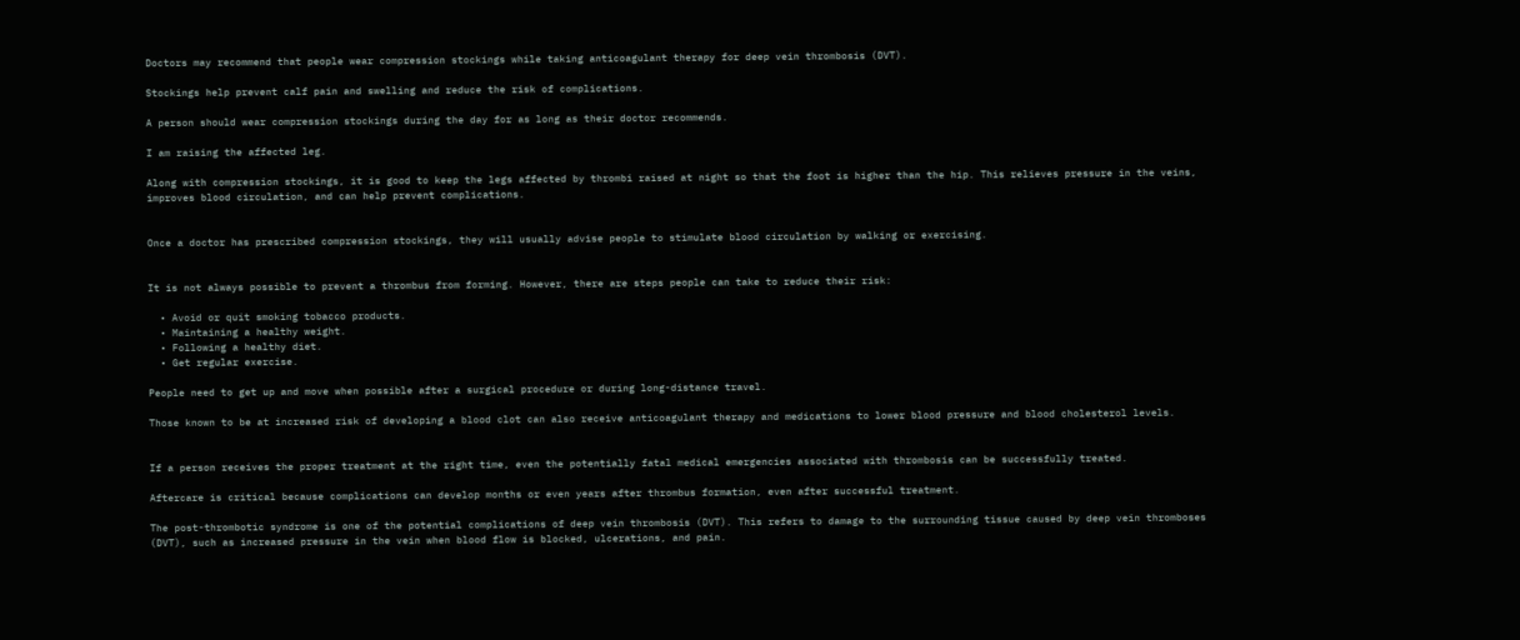Doctors may recommend that people wear compression stockings while taking anticoagulant therapy for deep vein thrombosis (DVT).

Stockings help prevent calf pain and swelling and reduce the risk of complications.

A person should wear compression stockings during the day for as long as their doctor recommends.

I am raising the affected leg.

Along with compression stockings, it is good to keep the legs affected by thrombi raised at night so that the foot is higher than the hip. This relieves pressure in the veins, improves blood circulation, and can help prevent complications.


Once a doctor has prescribed compression stockings, they will usually advise people to stimulate blood circulation by walking or exercising.


It is not always possible to prevent a thrombus from forming. However, there are steps people can take to reduce their risk:

  • Avoid or quit smoking tobacco products.
  • Maintaining a healthy weight.
  • Following a healthy diet.
  • Get regular exercise.

People need to get up and move when possible after a surgical procedure or during long-distance travel.

Those known to be at increased risk of developing a blood clot can also receive anticoagulant therapy and medications to lower blood pressure and blood cholesterol levels.


If a person receives the proper treatment at the right time, even the potentially fatal medical emergencies associated with thrombosis can be successfully treated.

Aftercare is critical because complications can develop months or even years after thrombus formation, even after successful treatment.

The post-thrombotic syndrome is one of the potential complications of deep vein thrombosis (DVT). This refers to damage to the surrounding tissue caused by deep vein thromboses (DVT), such as increased pressure in the vein when blood flow is blocked, ulcerations, and pain.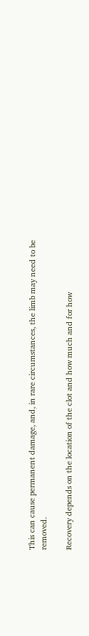This can cause permanent damage, and, in rare circumstances, the limb may need to be removed.

Recovery depends on the location of the clot and how much and for how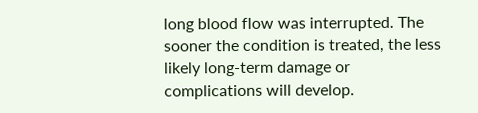long blood flow was interrupted. The sooner the condition is treated, the less likely long-term damage or complications will develop.